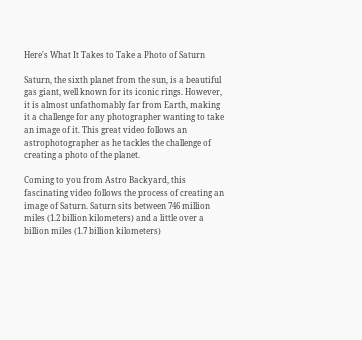Here's What It Takes to Take a Photo of Saturn

Saturn, the sixth planet from the sun, is a beautiful gas giant, well known for its iconic rings. However, it is almost unfathomably far from Earth, making it a challenge for any photographer wanting to take an image of it. This great video follows an astrophotographer as he tackles the challenge of creating a photo of the planet.

Coming to you from Astro Backyard, this fascinating video follows the process of creating an image of Saturn. Saturn sits between 746 million miles (1.2 billion kilometers) and a little over a billion miles (1.7 billion kilometers)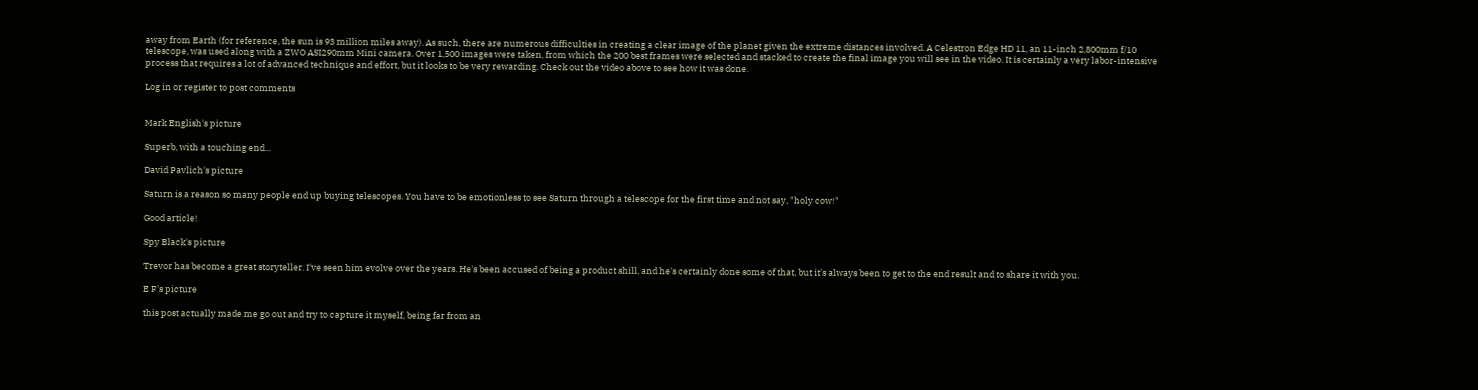away from Earth (for reference, the sun is 93 million miles away). As such, there are numerous difficulties in creating a clear image of the planet given the extreme distances involved. A Celestron Edge HD 11, an 11-inch 2,800mm f/10 telescope, was used along with a ZWO ASI290mm Mini camera. Over 1,500 images were taken, from which the 200 best frames were selected and stacked to create the final image you will see in the video. It is certainly a very labor-intensive process that requires a lot of advanced technique and effort, but it looks to be very rewarding. Check out the video above to see how it was done.

Log in or register to post comments


Mark English's picture

Superb, with a touching end...

David Pavlich's picture

Saturn is a reason so many people end up buying telescopes. You have to be emotionless to see Saturn through a telescope for the first time and not say, "holy cow!"

Good article!

Spy Black's picture

Trevor has become a great storyteller. I've seen him evolve over the years. He's been accused of being a product shill, and he's certainly done some of that, but it's always been to get to the end result and to share it with you.

E F's picture

this post actually made me go out and try to capture it myself, being far from an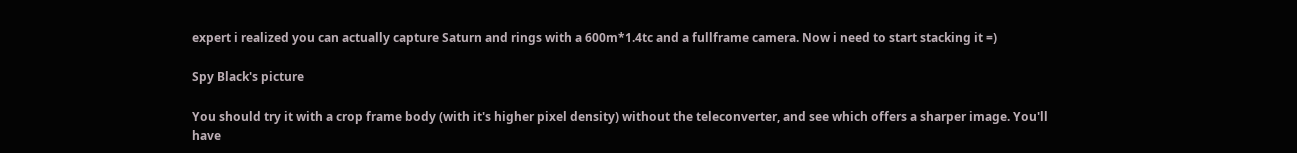expert i realized you can actually capture Saturn and rings with a 600m*1.4tc and a fullframe camera. Now i need to start stacking it =)

Spy Black's picture

You should try it with a crop frame body (with it's higher pixel density) without the teleconverter, and see which offers a sharper image. You'll have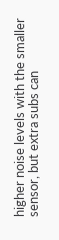higher noise levels with the smaller sensor, but extra subs can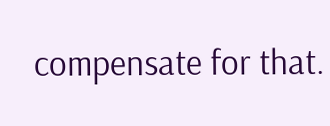compensate for that.